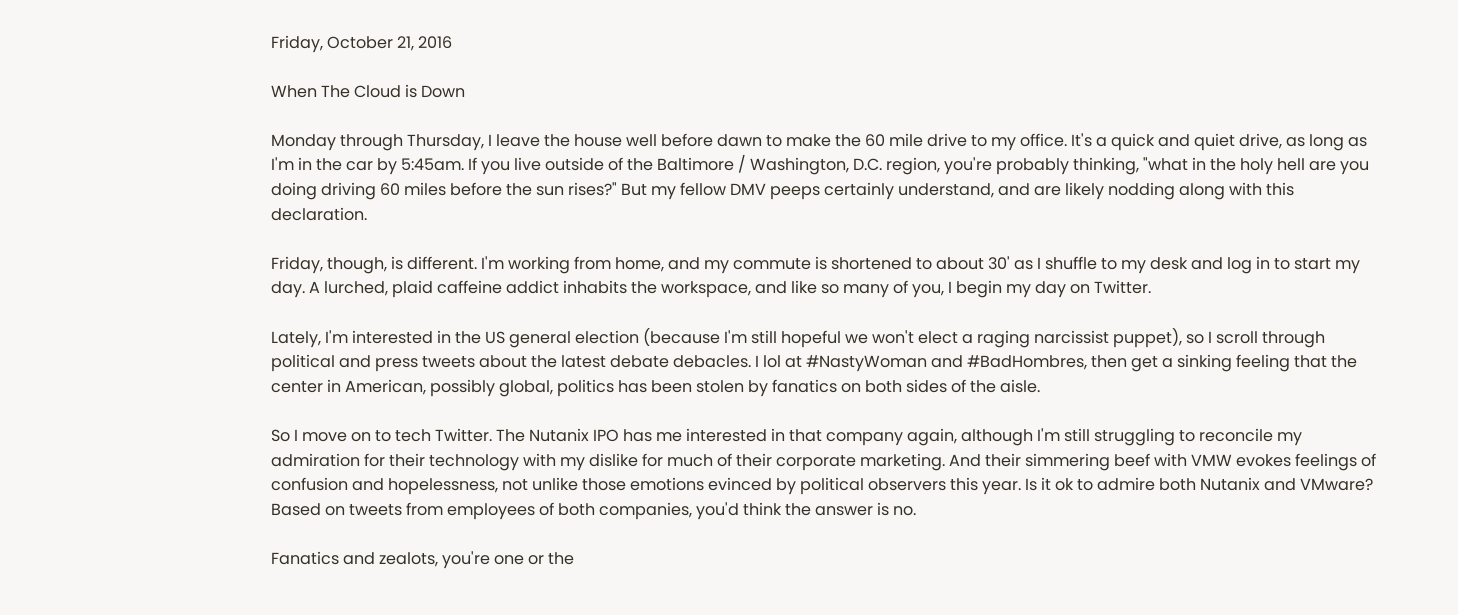Friday, October 21, 2016

When The Cloud is Down

Monday through Thursday, I leave the house well before dawn to make the 60 mile drive to my office. It's a quick and quiet drive, as long as I'm in the car by 5:45am. If you live outside of the Baltimore / Washington, D.C. region, you're probably thinking, "what in the holy hell are you doing driving 60 miles before the sun rises?" But my fellow DMV peeps certainly understand, and are likely nodding along with this declaration.

Friday, though, is different. I'm working from home, and my commute is shortened to about 30' as I shuffle to my desk and log in to start my day. A lurched, plaid caffeine addict inhabits the workspace, and like so many of you, I begin my day on Twitter.

Lately, I'm interested in the US general election (because I'm still hopeful we won't elect a raging narcissist puppet), so I scroll through political and press tweets about the latest debate debacles. I lol at #NastyWoman and #BadHombres, then get a sinking feeling that the center in American, possibly global, politics has been stolen by fanatics on both sides of the aisle.

So I move on to tech Twitter. The Nutanix IPO has me interested in that company again, although I'm still struggling to reconcile my admiration for their technology with my dislike for much of their corporate marketing. And their simmering beef with VMW evokes feelings of confusion and hopelessness, not unlike those emotions evinced by political observers this year. Is it ok to admire both Nutanix and VMware? Based on tweets from employees of both companies, you'd think the answer is no.

Fanatics and zealots, you're one or the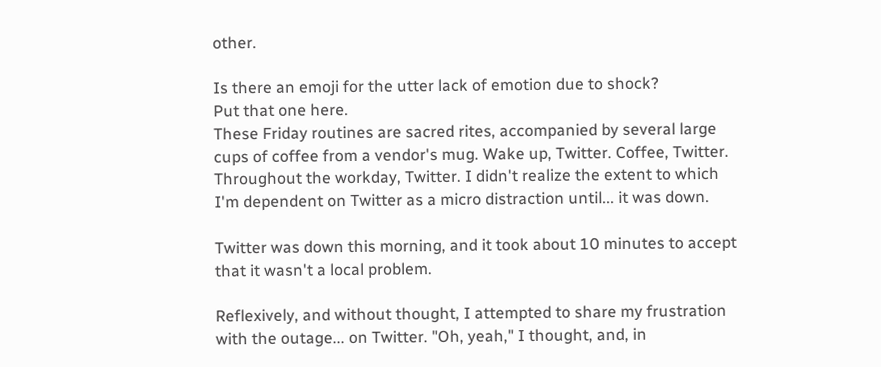other.

Is there an emoji for the utter lack of emotion due to shock?
Put that one here.
These Friday routines are sacred rites, accompanied by several large cups of coffee from a vendor's mug. Wake up, Twitter. Coffee, Twitter. Throughout the workday, Twitter. I didn't realize the extent to which I'm dependent on Twitter as a micro distraction until... it was down.

Twitter was down this morning, and it took about 10 minutes to accept that it wasn't a local problem.

Reflexively, and without thought, I attempted to share my frustration with the outage... on Twitter. "Oh, yeah," I thought, and, in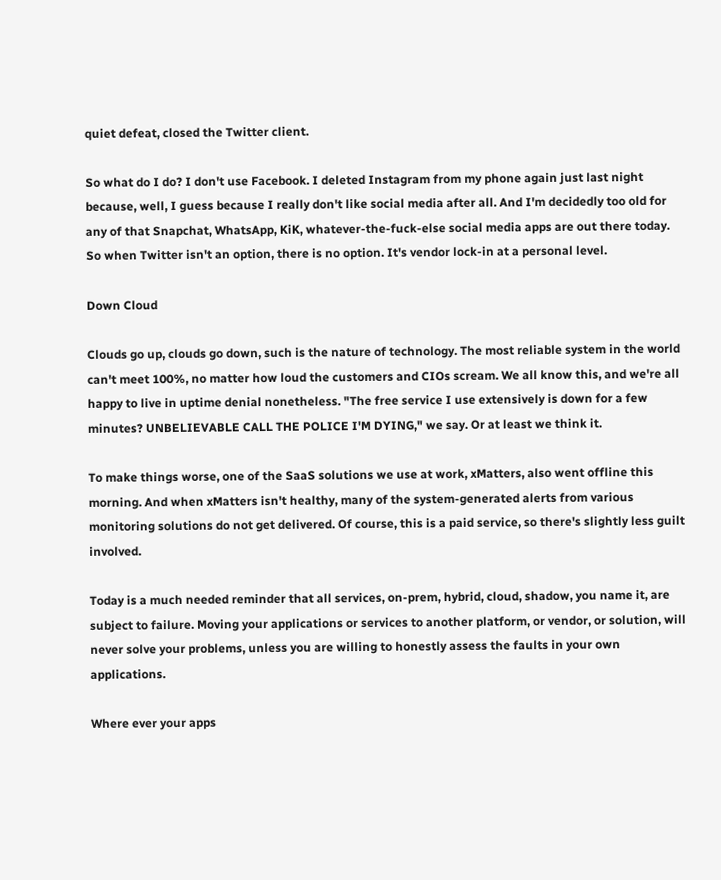quiet defeat, closed the Twitter client.

So what do I do? I don't use Facebook. I deleted Instagram from my phone again just last night because, well, I guess because I really don't like social media after all. And I'm decidedly too old for any of that Snapchat, WhatsApp, KiK, whatever-the-fuck-else social media apps are out there today. So when Twitter isn't an option, there is no option. It's vendor lock-in at a personal level.

Down Cloud

Clouds go up, clouds go down, such is the nature of technology. The most reliable system in the world can't meet 100%, no matter how loud the customers and CIOs scream. We all know this, and we're all happy to live in uptime denial nonetheless. "The free service I use extensively is down for a few minutes? UNBELIEVABLE CALL THE POLICE I'M DYING," we say. Or at least we think it.

To make things worse, one of the SaaS solutions we use at work, xMatters, also went offline this morning. And when xMatters isn't healthy, many of the system-generated alerts from various monitoring solutions do not get delivered. Of course, this is a paid service, so there's slightly less guilt involved.

Today is a much needed reminder that all services, on-prem, hybrid, cloud, shadow, you name it, are subject to failure. Moving your applications or services to another platform, or vendor, or solution, will never solve your problems, unless you are willing to honestly assess the faults in your own applications.

Where ever your apps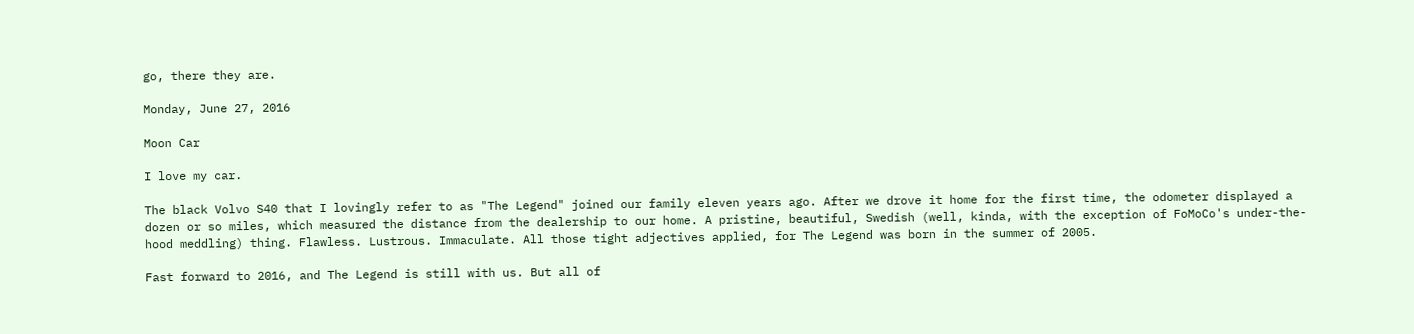go, there they are.

Monday, June 27, 2016

Moon Car

I love my car.

The black Volvo S40 that I lovingly refer to as "The Legend" joined our family eleven years ago. After we drove it home for the first time, the odometer displayed a dozen or so miles, which measured the distance from the dealership to our home. A pristine, beautiful, Swedish (well, kinda, with the exception of FoMoCo's under-the-hood meddling) thing. Flawless. Lustrous. Immaculate. All those tight adjectives applied, for The Legend was born in the summer of 2005.

Fast forward to 2016, and The Legend is still with us. But all of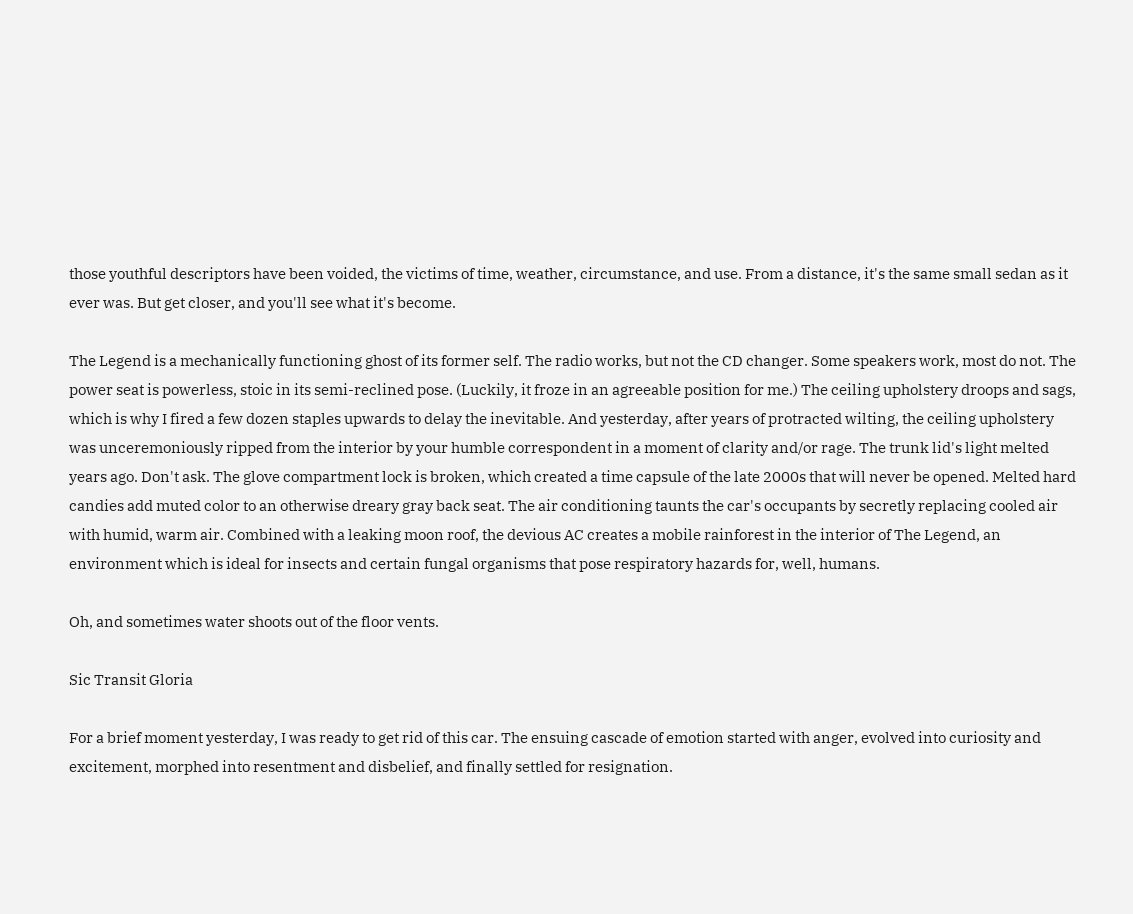those youthful descriptors have been voided, the victims of time, weather, circumstance, and use. From a distance, it's the same small sedan as it ever was. But get closer, and you'll see what it's become.

The Legend is a mechanically functioning ghost of its former self. The radio works, but not the CD changer. Some speakers work, most do not. The power seat is powerless, stoic in its semi-reclined pose. (Luckily, it froze in an agreeable position for me.) The ceiling upholstery droops and sags, which is why I fired a few dozen staples upwards to delay the inevitable. And yesterday, after years of protracted wilting, the ceiling upholstery was unceremoniously ripped from the interior by your humble correspondent in a moment of clarity and/or rage. The trunk lid's light melted years ago. Don't ask. The glove compartment lock is broken, which created a time capsule of the late 2000s that will never be opened. Melted hard candies add muted color to an otherwise dreary gray back seat. The air conditioning taunts the car's occupants by secretly replacing cooled air with humid, warm air. Combined with a leaking moon roof, the devious AC creates a mobile rainforest in the interior of The Legend, an environment which is ideal for insects and certain fungal organisms that pose respiratory hazards for, well, humans.

Oh, and sometimes water shoots out of the floor vents.

Sic Transit Gloria

For a brief moment yesterday, I was ready to get rid of this car. The ensuing cascade of emotion started with anger, evolved into curiosity and excitement, morphed into resentment and disbelief, and finally settled for resignation.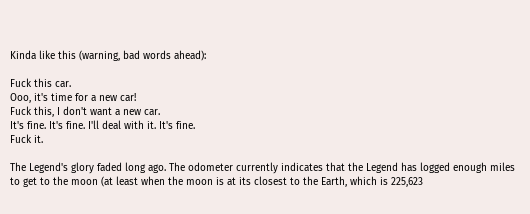Kinda like this (warning, bad words ahead):

Fuck this car.
Ooo, it's time for a new car!
Fuck this, I don't want a new car.
It's fine. It's fine. I'll deal with it. It's fine.
Fuck it.

The Legend's glory faded long ago. The odometer currently indicates that the Legend has logged enough miles to get to the moon (at least when the moon is at its closest to the Earth, which is 225,623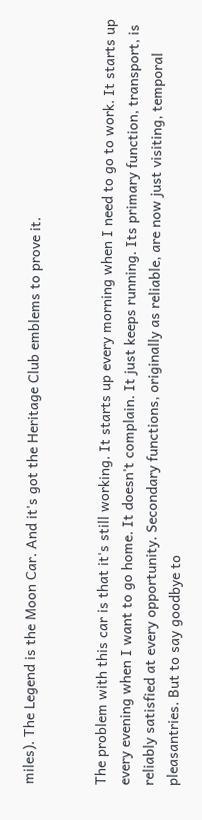miles). The Legend is the Moon Car. And it's got the Heritage Club emblems to prove it.


The problem with this car is that it's still working. It starts up every morning when I need to go to work. It starts up every evening when I want to go home. It doesn't complain. It just keeps running. Its primary function, transport, is reliably satisfied at every opportunity. Secondary functions, originally as reliable, are now just visiting, temporal pleasantries. But to say goodbye to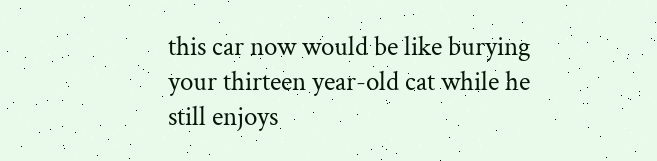this car now would be like burying your thirteen year-old cat while he still enjoys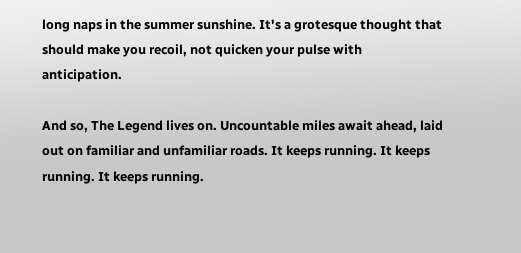long naps in the summer sunshine. It's a grotesque thought that should make you recoil, not quicken your pulse with anticipation.

And so, The Legend lives on. Uncountable miles await ahead, laid out on familiar and unfamiliar roads. It keeps running. It keeps running. It keeps running.